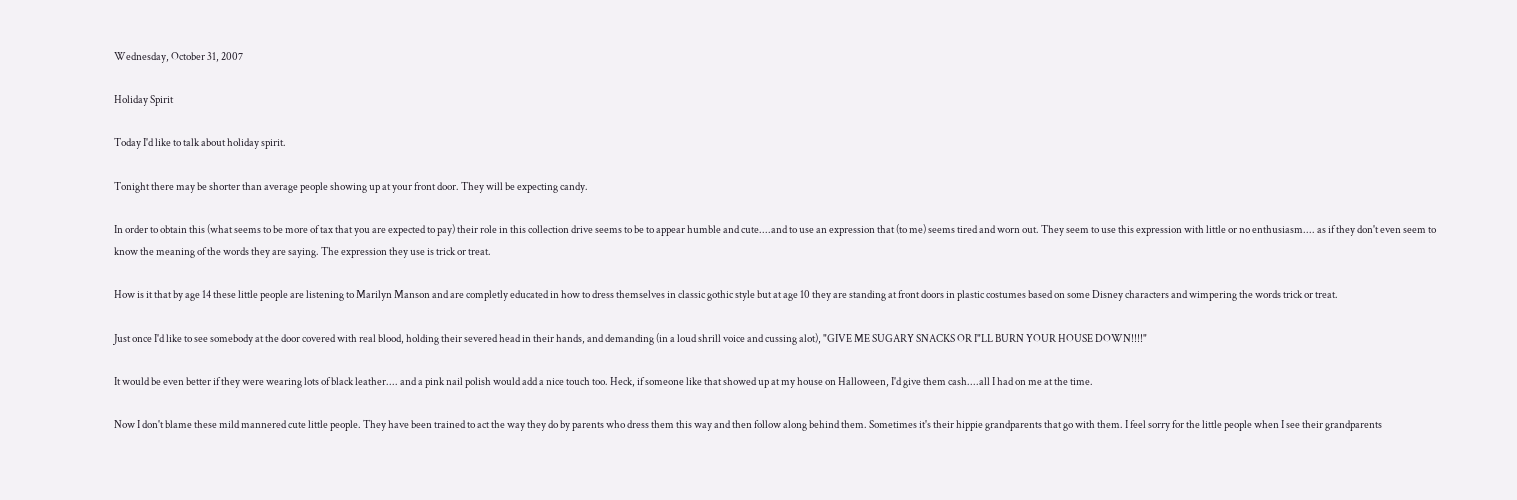Wednesday, October 31, 2007

Holiday Spirit

Today I'd like to talk about holiday spirit.

Tonight there may be shorter than average people showing up at your front door. They will be expecting candy.

In order to obtain this (what seems to be more of tax that you are expected to pay) their role in this collection drive seems to be to appear humble and cute....and to use an expression that (to me) seems tired and worn out. They seem to use this expression with little or no enthusiasm.... as if they don't even seem to know the meaning of the words they are saying. The expression they use is trick or treat.

How is it that by age 14 these little people are listening to Marilyn Manson and are completly educated in how to dress themselves in classic gothic style but at age 10 they are standing at front doors in plastic costumes based on some Disney characters and wimpering the words trick or treat.

Just once I'd like to see somebody at the door covered with real blood, holding their severed head in their hands, and demanding (in a loud shrill voice and cussing alot), "GIVE ME SUGARY SNACKS OR I"LL BURN YOUR HOUSE DOWN!!!!"

It would be even better if they were wearing lots of black leather.... and a pink nail polish would add a nice touch too. Heck, if someone like that showed up at my house on Halloween, I'd give them cash....all I had on me at the time.

Now I don't blame these mild mannered cute little people. They have been trained to act the way they do by parents who dress them this way and then follow along behind them. Sometimes it's their hippie grandparents that go with them. I feel sorry for the little people when I see their grandparents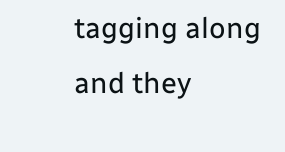tagging along and they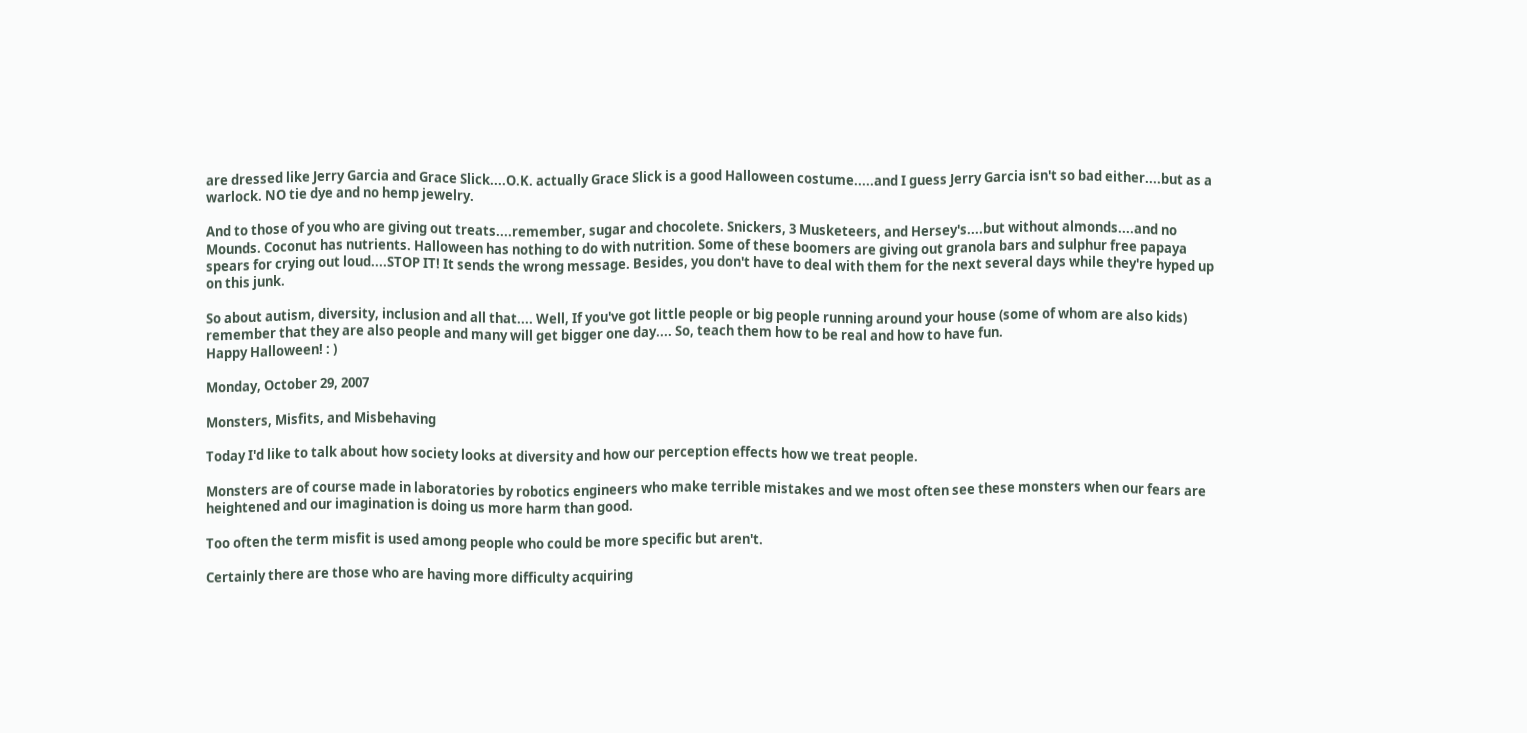are dressed like Jerry Garcia and Grace Slick....O.K. actually Grace Slick is a good Halloween costume.....and I guess Jerry Garcia isn't so bad either....but as a warlock. NO tie dye and no hemp jewelry.

And to those of you who are giving out treats....remember, sugar and chocolete. Snickers, 3 Musketeers, and Hersey's....but without almonds....and no Mounds. Coconut has nutrients. Halloween has nothing to do with nutrition. Some of these boomers are giving out granola bars and sulphur free papaya spears for crying out loud....STOP IT! It sends the wrong message. Besides, you don't have to deal with them for the next several days while they're hyped up on this junk.

So about autism, diversity, inclusion and all that.... Well, If you've got little people or big people running around your house (some of whom are also kids) remember that they are also people and many will get bigger one day.... So, teach them how to be real and how to have fun.
Happy Halloween! : )

Monday, October 29, 2007

Monsters, Misfits, and Misbehaving

Today I'd like to talk about how society looks at diversity and how our perception effects how we treat people.

Monsters are of course made in laboratories by robotics engineers who make terrible mistakes and we most often see these monsters when our fears are heightened and our imagination is doing us more harm than good.

Too often the term misfit is used among people who could be more specific but aren't.

Certainly there are those who are having more difficulty acquiring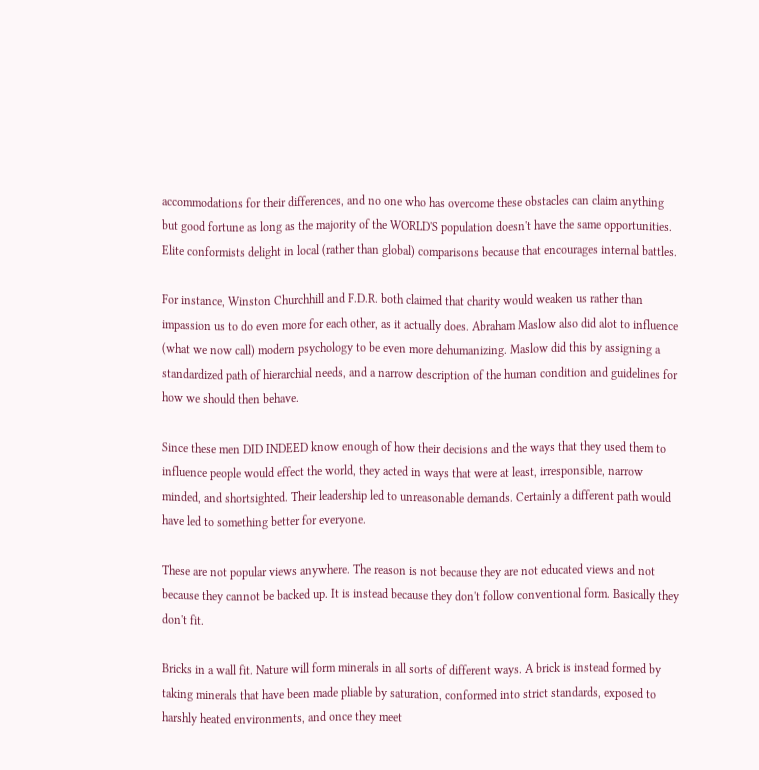accommodations for their differences, and no one who has overcome these obstacles can claim anything but good fortune as long as the majority of the WORLD'S population doesn't have the same opportunities. Elite conformists delight in local (rather than global) comparisons because that encourages internal battles.

For instance, Winston Churchhill and F.D.R. both claimed that charity would weaken us rather than impassion us to do even more for each other, as it actually does. Abraham Maslow also did alot to influence (what we now call) modern psychology to be even more dehumanizing. Maslow did this by assigning a standardized path of hierarchial needs, and a narrow description of the human condition and guidelines for how we should then behave.

Since these men DID INDEED know enough of how their decisions and the ways that they used them to influence people would effect the world, they acted in ways that were at least, irresponsible, narrow minded, and shortsighted. Their leadership led to unreasonable demands. Certainly a different path would have led to something better for everyone.

These are not popular views anywhere. The reason is not because they are not educated views and not because they cannot be backed up. It is instead because they don't follow conventional form. Basically they don't fit.

Bricks in a wall fit. Nature will form minerals in all sorts of different ways. A brick is instead formed by taking minerals that have been made pliable by saturation, conformed into strict standards, exposed to harshly heated environments, and once they meet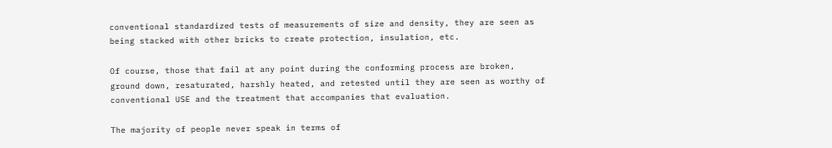conventional standardized tests of measurements of size and density, they are seen as being stacked with other bricks to create protection, insulation, etc.

Of course, those that fail at any point during the conforming process are broken, ground down, resaturated, harshly heated, and retested until they are seen as worthy of conventional USE and the treatment that accompanies that evaluation.

The majority of people never speak in terms of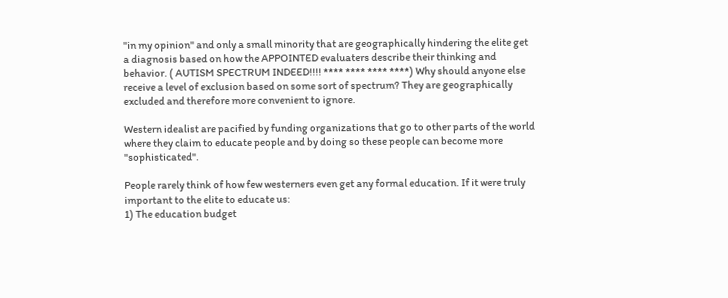"in my opinion" and only a small minority that are geographically hindering the elite get a diagnosis based on how the APPOINTED evaluaters describe their thinking and behavior. ( AUTISM SPECTRUM INDEED!!!! **** **** **** ****) Why should anyone else receive a level of exclusion based on some sort of spectrum? They are geographically excluded and therefore more convenient to ignore.

Western idealist are pacified by funding organizations that go to other parts of the world where they claim to educate people and by doing so these people can become more "sophisticated".

People rarely think of how few westerners even get any formal education. If it were truly important to the elite to educate us:
1) The education budget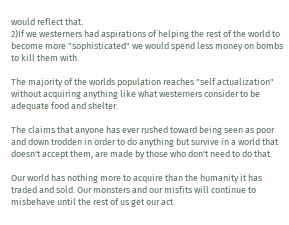would reflect that.
2)If we westerners had aspirations of helping the rest of the world to become more "sophisticated" we would spend less money on bombs to kill them with.

The majority of the worlds population reaches "self actualization" without acquiring anything like what westerners consider to be adequate food and shelter.

The claims that anyone has ever rushed toward being seen as poor and down trodden in order to do anything but survive in a world that doesn't accept them, are made by those who don't need to do that.

Our world has nothing more to acquire than the humanity it has traded and sold. Our monsters and our misfits will continue to misbehave until the rest of us get our act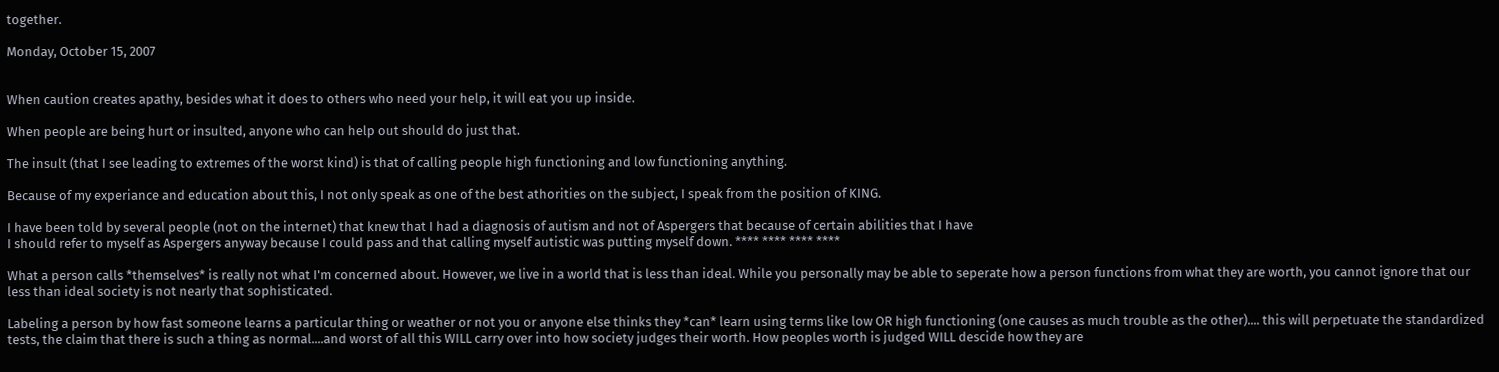together.

Monday, October 15, 2007


When caution creates apathy, besides what it does to others who need your help, it will eat you up inside.

When people are being hurt or insulted, anyone who can help out should do just that.

The insult (that I see leading to extremes of the worst kind) is that of calling people high functioning and low functioning anything.

Because of my experiance and education about this, I not only speak as one of the best athorities on the subject, I speak from the position of KING.

I have been told by several people (not on the internet) that knew that I had a diagnosis of autism and not of Aspergers that because of certain abilities that I have
I should refer to myself as Aspergers anyway because I could pass and that calling myself autistic was putting myself down. **** **** **** ****

What a person calls *themselves* is really not what I'm concerned about. However, we live in a world that is less than ideal. While you personally may be able to seperate how a person functions from what they are worth, you cannot ignore that our less than ideal society is not nearly that sophisticated.

Labeling a person by how fast someone learns a particular thing or weather or not you or anyone else thinks they *can* learn using terms like low OR high functioning (one causes as much trouble as the other).... this will perpetuate the standardized tests, the claim that there is such a thing as normal....and worst of all this WILL carry over into how society judges their worth. How peoples worth is judged WILL descide how they are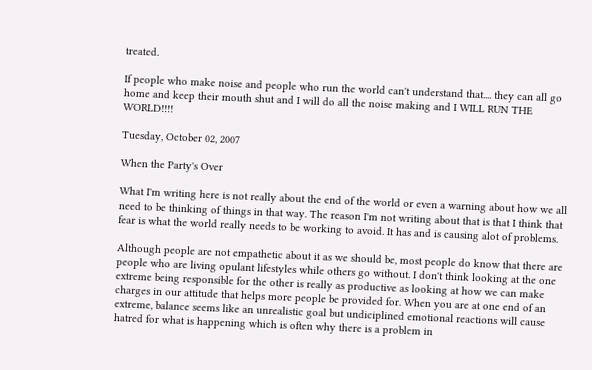treated.

If people who make noise and people who run the world can't understand that.... they can all go home and keep their mouth shut and I will do all the noise making and I WILL RUN THE WORLD!!!!

Tuesday, October 02, 2007

When the Party's Over

What I'm writing here is not really about the end of the world or even a warning about how we all need to be thinking of things in that way. The reason I'm not writing about that is that I think that fear is what the world really needs to be working to avoid. It has and is causing alot of problems.

Although people are not empathetic about it as we should be, most people do know that there are people who are living opulant lifestyles while others go without. I don't think looking at the one extreme being responsible for the other is really as productive as looking at how we can make charges in our attitude that helps more people be provided for. When you are at one end of an extreme, balance seems like an unrealistic goal but undiciplined emotional reactions will cause hatred for what is happening which is often why there is a problem in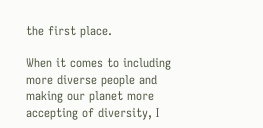the first place.

When it comes to including more diverse people and making our planet more accepting of diversity, I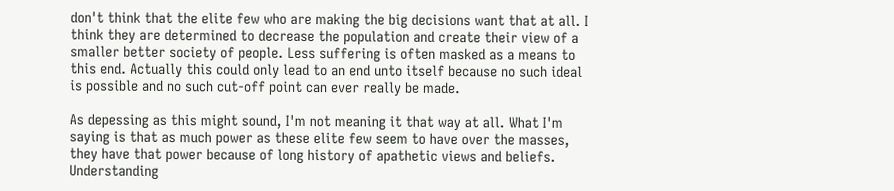don't think that the elite few who are making the big decisions want that at all. I think they are determined to decrease the population and create their view of a smaller better society of people. Less suffering is often masked as a means to this end. Actually this could only lead to an end unto itself because no such ideal is possible and no such cut-off point can ever really be made.

As depessing as this might sound, I'm not meaning it that way at all. What I'm saying is that as much power as these elite few seem to have over the masses, they have that power because of long history of apathetic views and beliefs. Understanding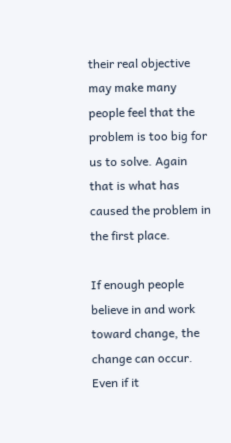their real objective may make many people feel that the problem is too big for us to solve. Again that is what has caused the problem in the first place.

If enough people believe in and work toward change, the change can occur. Even if it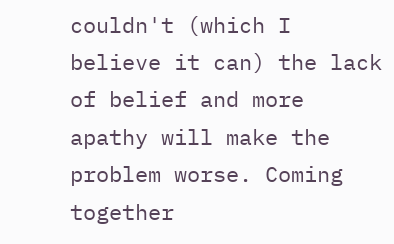couldn't (which I believe it can) the lack of belief and more apathy will make the problem worse. Coming together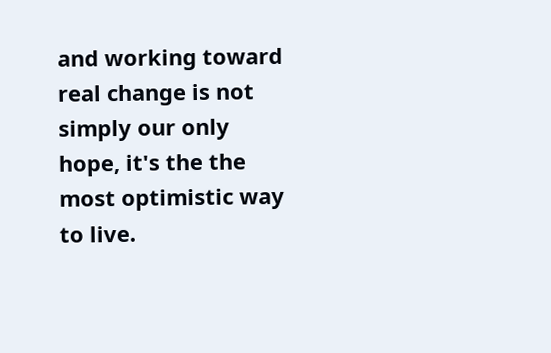and working toward real change is not simply our only hope, it's the the most optimistic way to live.